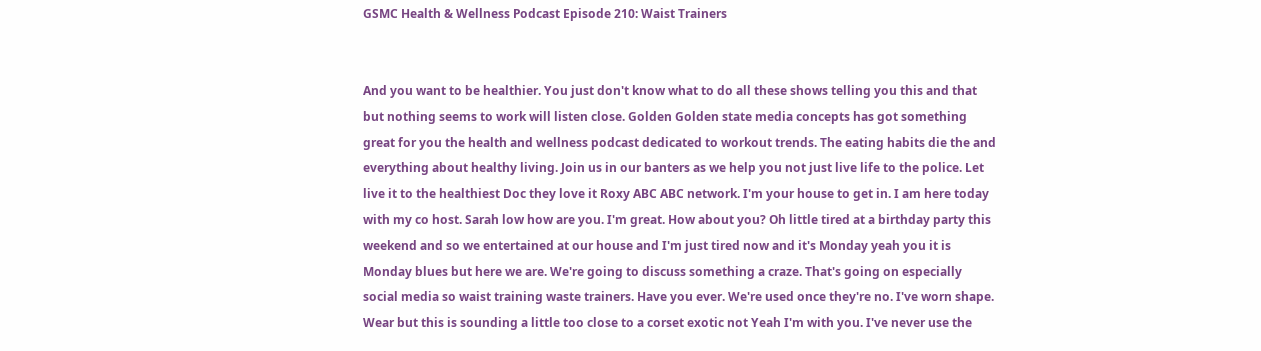GSMC Health & Wellness Podcast Episode 210: Waist Trainers


And you want to be healthier. You just don't know what to do all these shows telling you this and that but nothing seems to work will listen close. Golden Golden state media concepts has got something great for you the health and wellness podcast dedicated to workout trends. The eating habits die the and everything about healthy living. Join us in our banters as we help you not just live life to the police. Let live it to the healthiest Doc they love it Roxy ABC ABC network. I'm your house to get in. I am here today with my co host. Sarah low how are you. I'm great. How about you? Oh little tired at a birthday party this weekend and so we entertained at our house and I'm just tired now and it's Monday yeah you it is Monday blues but here we are. We're going to discuss something a craze. That's going on especially social media so waist training waste trainers. Have you ever. We're used once they're no. I've worn shape. Wear but this is sounding a little too close to a corset exotic not Yeah I'm with you. I've never use the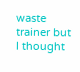waste trainer but I thought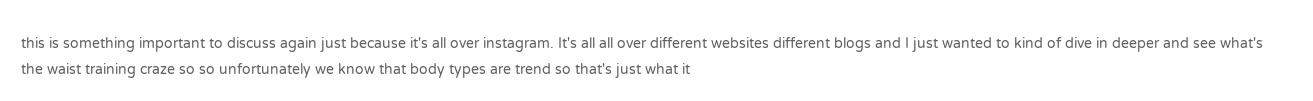this is something important to discuss again just because it's all over instagram. It's all all over different websites different blogs and I just wanted to kind of dive in deeper and see what's the waist training craze so so unfortunately we know that body types are trend so that's just what it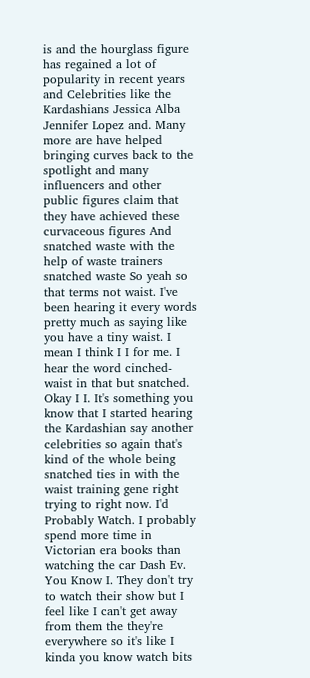is and the hourglass figure has regained a lot of popularity in recent years and Celebrities like the Kardashians Jessica Alba Jennifer Lopez and. Many more are have helped bringing curves back to the spotlight and many influencers and other public figures claim that they have achieved these curvaceous figures And snatched waste with the help of waste trainers snatched waste So yeah so that terms not waist. I've been hearing it every words pretty much as saying like you have a tiny waist. I mean I think I I for me. I hear the word cinched-waist in that but snatched. Okay I I. It's something you know that I started hearing the Kardashian say another celebrities so again that's kind of the whole being snatched ties in with the waist training gene right trying to right now. I'd Probably Watch. I probably spend more time in Victorian era books than watching the car Dash Ev. You Know I. They don't try to watch their show but I feel like I can't get away from them the they're everywhere so it's like I kinda you know watch bits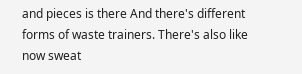and pieces is there And there's different forms of waste trainers. There's also like now sweat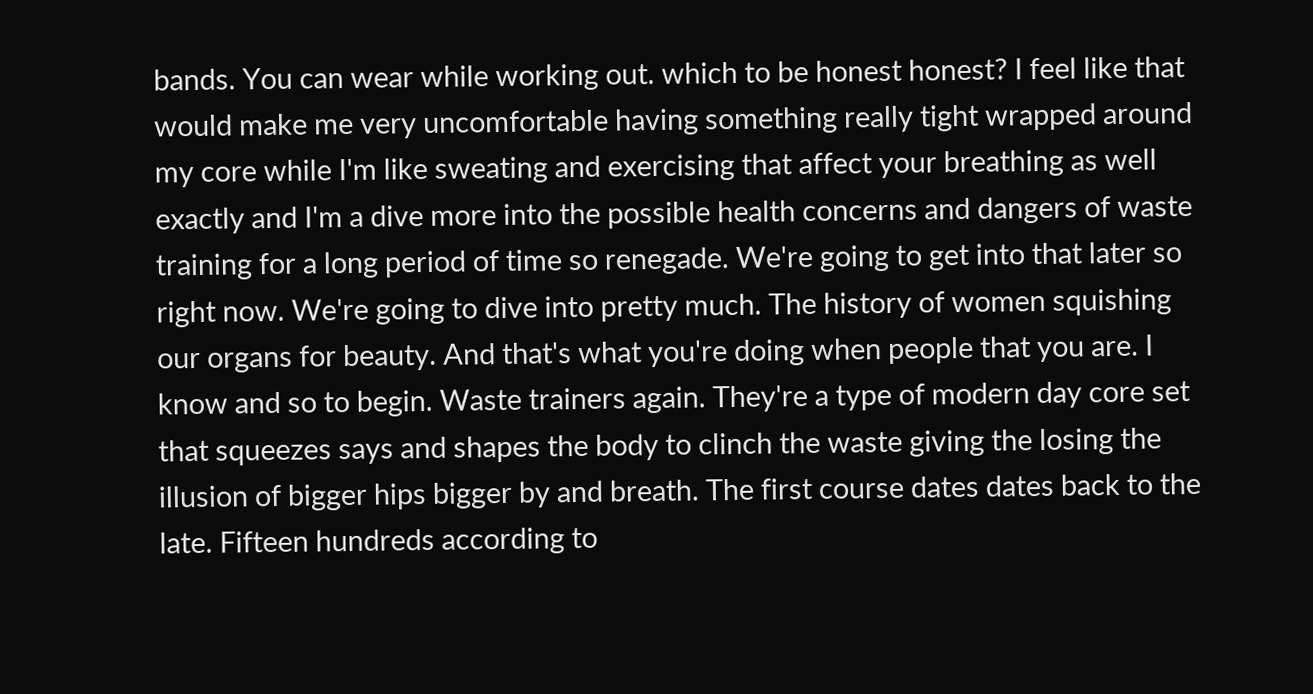bands. You can wear while working out. which to be honest honest? I feel like that would make me very uncomfortable having something really tight wrapped around my core while I'm like sweating and exercising that affect your breathing as well exactly and I'm a dive more into the possible health concerns and dangers of waste training for a long period of time so renegade. We're going to get into that later so right now. We're going to dive into pretty much. The history of women squishing our organs for beauty. And that's what you're doing when people that you are. I know and so to begin. Waste trainers again. They're a type of modern day core set that squeezes says and shapes the body to clinch the waste giving the losing the illusion of bigger hips bigger by and breath. The first course dates dates back to the late. Fifteen hundreds according to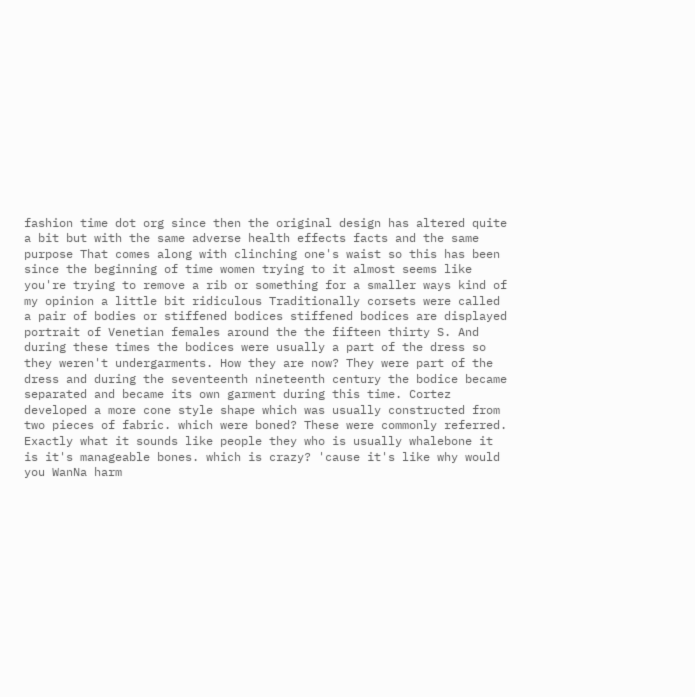fashion time dot org since then the original design has altered quite a bit but with the same adverse health effects facts and the same purpose That comes along with clinching one's waist so this has been since the beginning of time women trying to it almost seems like you're trying to remove a rib or something for a smaller ways kind of my opinion a little bit ridiculous Traditionally corsets were called a pair of bodies or stiffened bodices stiffened bodices are displayed portrait of Venetian females around the the fifteen thirty S. And during these times the bodices were usually a part of the dress so they weren't undergarments. How they are now? They were part of the dress and during the seventeenth nineteenth century the bodice became separated and became its own garment during this time. Cortez developed a more cone style shape which was usually constructed from two pieces of fabric. which were boned? These were commonly referred. Exactly what it sounds like people they who is usually whalebone it is it's manageable bones. which is crazy? 'cause it's like why would you WanNa harm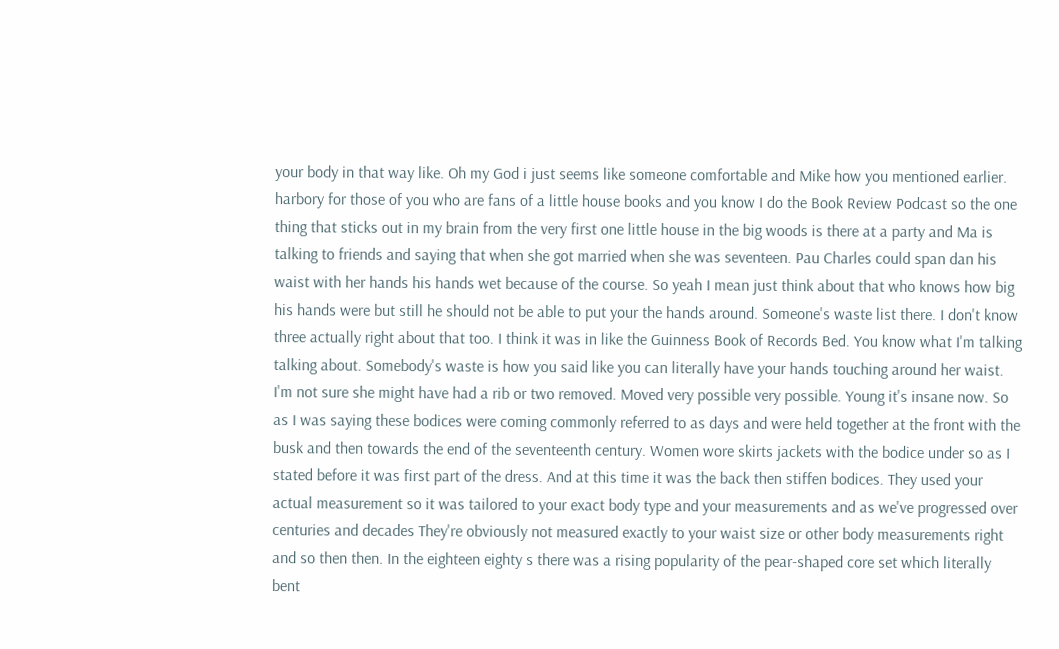your body in that way like. Oh my God i just seems like someone comfortable and Mike how you mentioned earlier. harbory for those of you who are fans of a little house books and you know I do the Book Review Podcast so the one thing that sticks out in my brain from the very first one little house in the big woods is there at a party and Ma is talking to friends and saying that when she got married when she was seventeen. Pau Charles could span dan his waist with her hands his hands wet because of the course. So yeah I mean just think about that who knows how big his hands were but still he should not be able to put your the hands around. Someone's waste list there. I don't know three actually right about that too. I think it was in like the Guinness Book of Records Bed. You know what I'm talking talking about. Somebody's waste is how you said like you can literally have your hands touching around her waist. I'm not sure she might have had a rib or two removed. Moved very possible very possible. Young it's insane now. So as I was saying these bodices were coming commonly referred to as days and were held together at the front with the busk and then towards the end of the seventeenth century. Women wore skirts jackets with the bodice under so as I stated before it was first part of the dress. And at this time it was the back then stiffen bodices. They used your actual measurement so it was tailored to your exact body type and your measurements and as we've progressed over centuries and decades They're obviously not measured exactly to your waist size or other body measurements right and so then then. In the eighteen eighty s there was a rising popularity of the pear-shaped core set which literally bent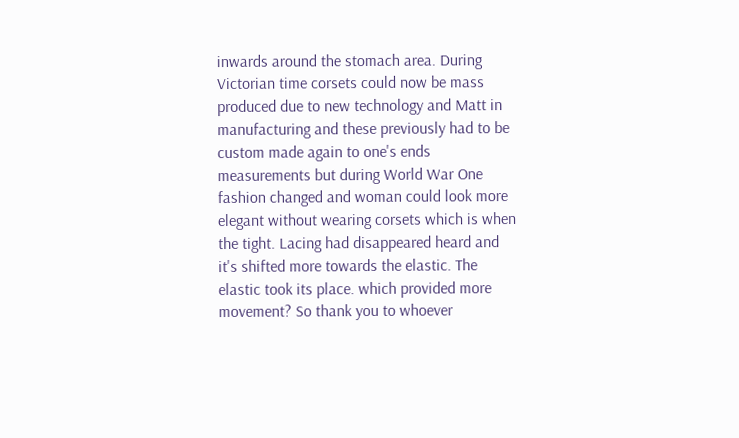inwards around the stomach area. During Victorian time corsets could now be mass produced due to new technology and Matt in manufacturing and these previously had to be custom made again to one's ends measurements but during World War One fashion changed and woman could look more elegant without wearing corsets which is when the tight. Lacing had disappeared heard and it's shifted more towards the elastic. The elastic took its place. which provided more movement? So thank you to whoever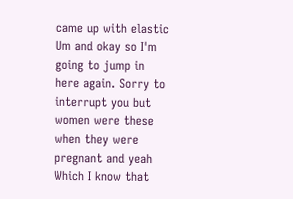came up with elastic Um and okay so I'm going to jump in here again. Sorry to interrupt you but women were these when they were pregnant and yeah Which I know that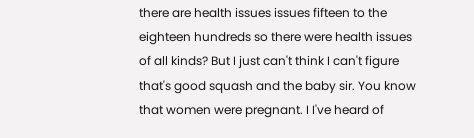there are health issues issues fifteen to the eighteen hundreds so there were health issues of all kinds? But I just can't think I can't figure that's good squash and the baby sir. You know that women were pregnant. I I've heard of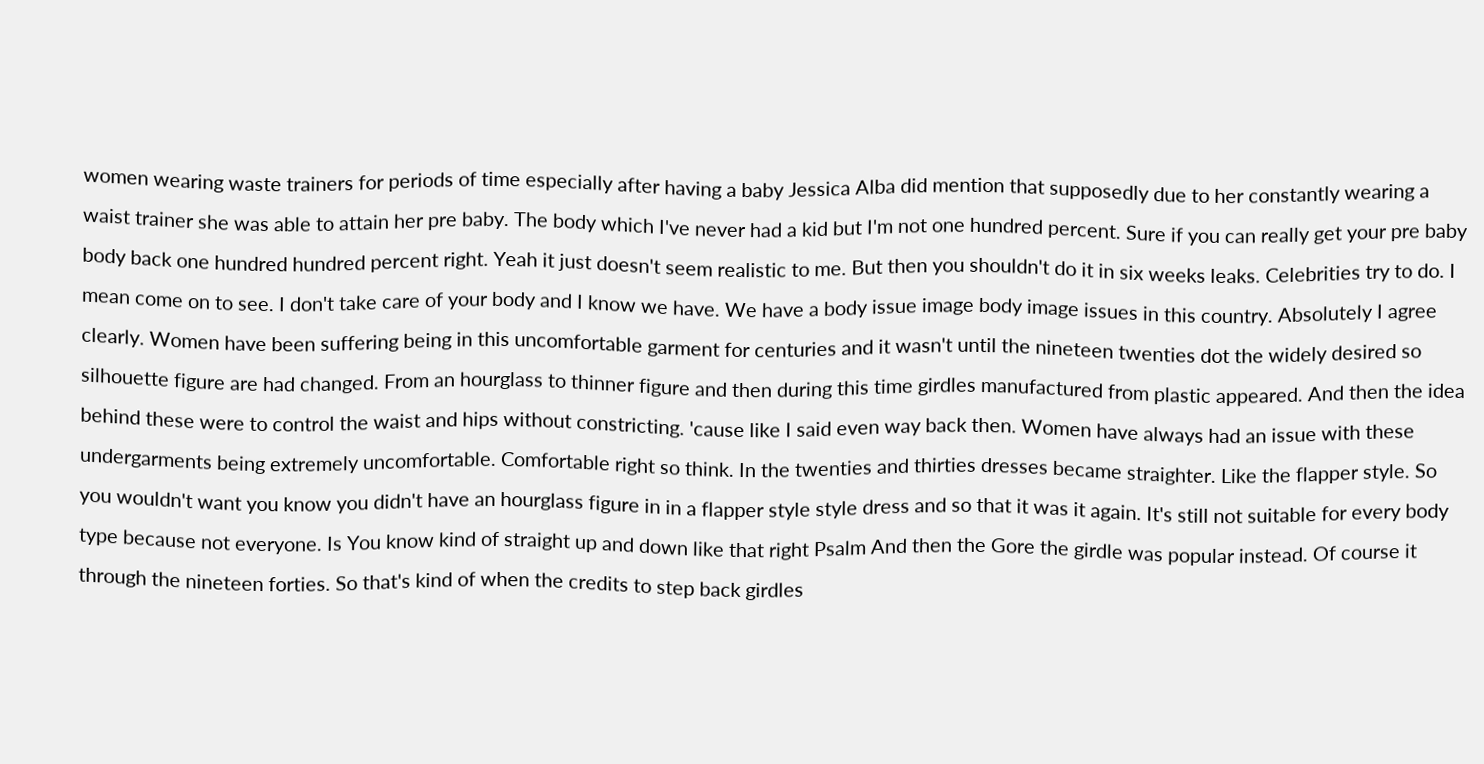women wearing waste trainers for periods of time especially after having a baby Jessica Alba did mention that supposedly due to her constantly wearing a waist trainer she was able to attain her pre baby. The body which I've never had a kid but I'm not one hundred percent. Sure if you can really get your pre baby body back one hundred hundred percent right. Yeah it just doesn't seem realistic to me. But then you shouldn't do it in six weeks leaks. Celebrities try to do. I mean come on to see. I don't take care of your body and I know we have. We have a body issue image body image issues in this country. Absolutely I agree clearly. Women have been suffering being in this uncomfortable garment for centuries and it wasn't until the nineteen twenties dot the widely desired so silhouette figure are had changed. From an hourglass to thinner figure and then during this time girdles manufactured from plastic appeared. And then the idea behind these were to control the waist and hips without constricting. 'cause like I said even way back then. Women have always had an issue with these undergarments being extremely uncomfortable. Comfortable right so think. In the twenties and thirties dresses became straighter. Like the flapper style. So you wouldn't want you know you didn't have an hourglass figure in in a flapper style style dress and so that it was it again. It's still not suitable for every body type because not everyone. Is You know kind of straight up and down like that right Psalm And then the Gore the girdle was popular instead. Of course it through the nineteen forties. So that's kind of when the credits to step back girdles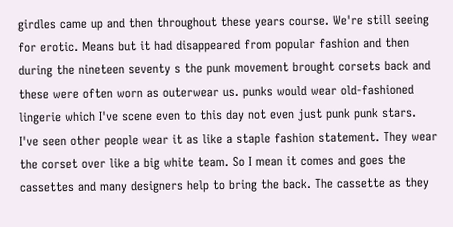girdles came up and then throughout these years course. We're still seeing for erotic. Means but it had disappeared from popular fashion and then during the nineteen seventy s the punk movement brought corsets back and these were often worn as outerwear us. punks would wear old-fashioned lingerie which I've scene even to this day not even just punk punk stars. I've seen other people wear it as like a staple fashion statement. They wear the corset over like a big white team. So I mean it comes and goes the cassettes and many designers help to bring the back. The cassette as they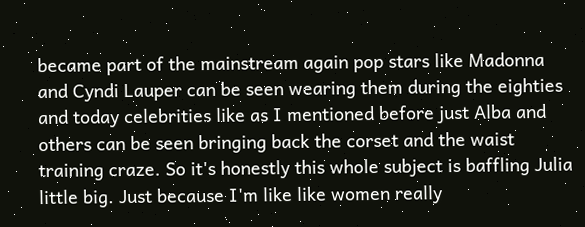became part of the mainstream again pop stars like Madonna and Cyndi Lauper can be seen wearing them during the eighties and today celebrities like as I mentioned before just Alba and others can be seen bringing back the corset and the waist training craze. So it's honestly this whole subject is baffling Julia little big. Just because I'm like like women really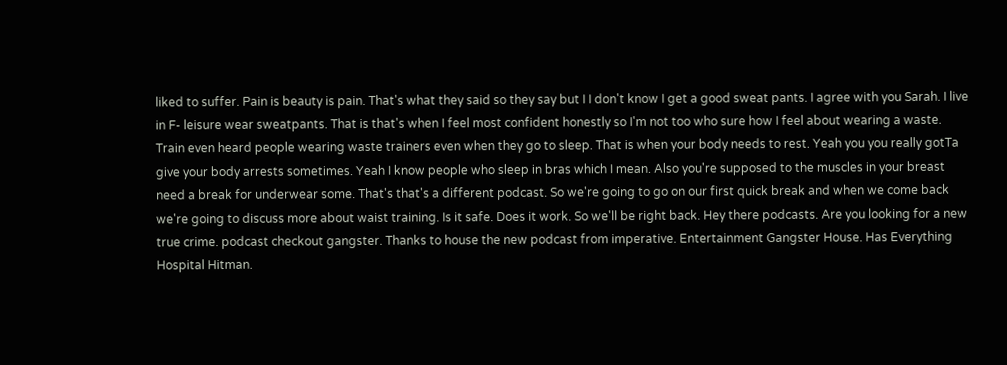liked to suffer. Pain is beauty is pain. That's what they said so they say but I I don't know I get a good sweat pants. I agree with you Sarah. I live in F- leisure wear sweatpants. That is that's when I feel most confident honestly so I'm not too who sure how I feel about wearing a waste. Train even heard people wearing waste trainers even when they go to sleep. That is when your body needs to rest. Yeah you you really gotTa give your body arrests sometimes. Yeah I know people who sleep in bras which I mean. Also you're supposed to the muscles in your breast need a break for underwear some. That's that's a different podcast. So we're going to go on our first quick break and when we come back we're going to discuss more about waist training. Is it safe. Does it work. So we'll be right back. Hey there podcasts. Are you looking for a new true crime. podcast checkout gangster. Thanks to house the new podcast from imperative. Entertainment Gangster House. Has Everything Hospital Hitman.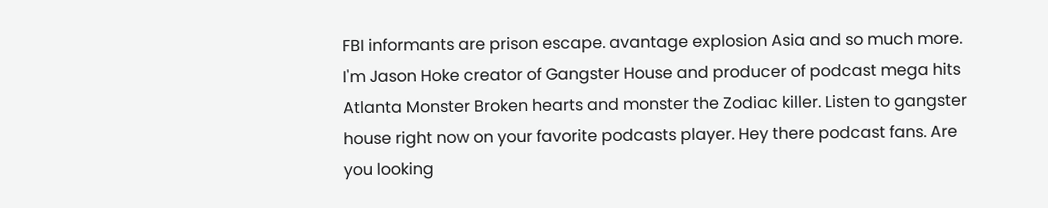FBI informants are prison escape. avantage explosion Asia and so much more. I'm Jason Hoke creator of Gangster House and producer of podcast mega hits Atlanta Monster Broken hearts and monster the Zodiac killer. Listen to gangster house right now on your favorite podcasts player. Hey there podcast fans. Are you looking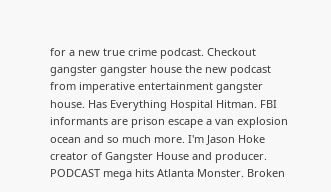for a new true crime podcast. Checkout gangster gangster house the new podcast from imperative entertainment gangster house. Has Everything Hospital Hitman. FBI informants are prison escape a van explosion ocean and so much more. I'm Jason Hoke creator of Gangster House and producer. PODCAST mega hits Atlanta Monster. Broken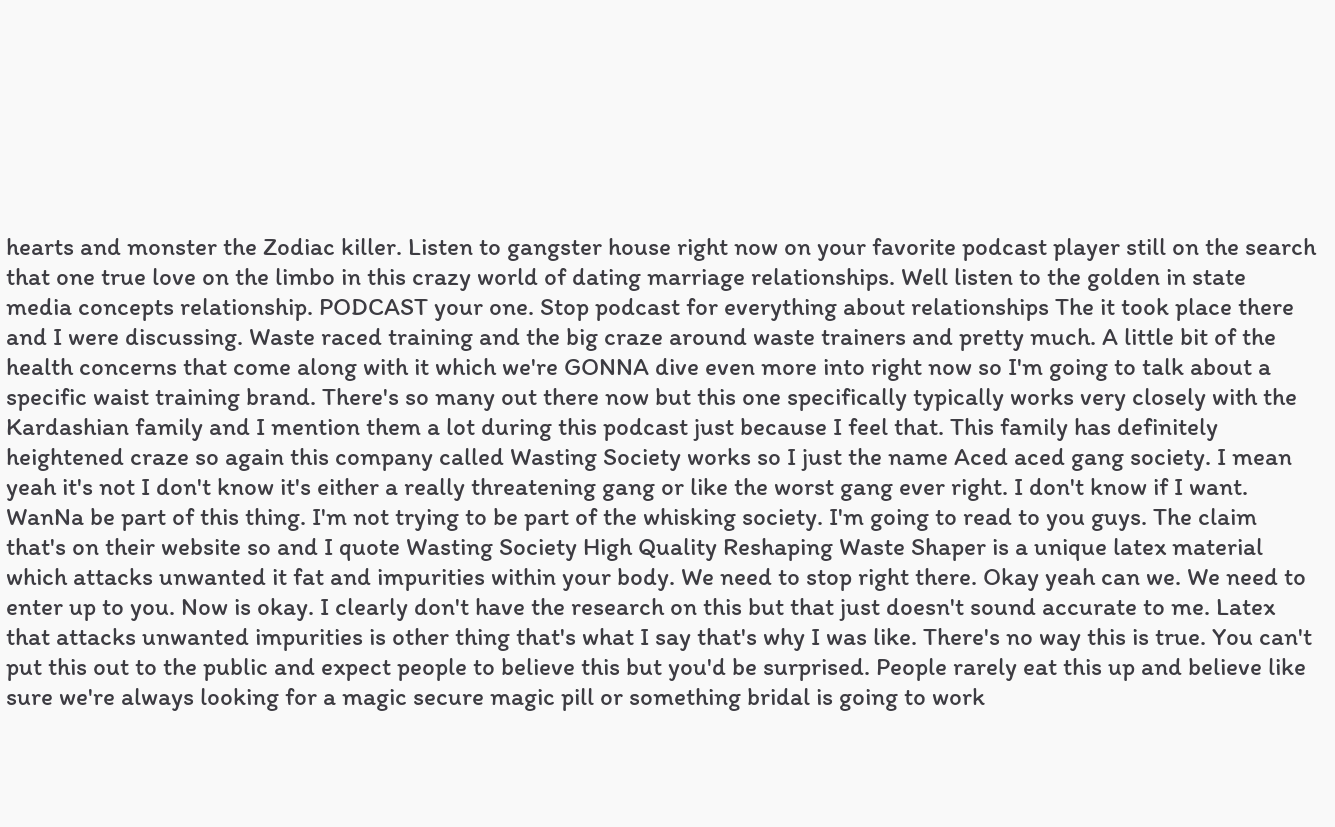hearts and monster the Zodiac killer. Listen to gangster house right now on your favorite podcast player still on the search that one true love on the limbo in this crazy world of dating marriage relationships. Well listen to the golden in state media concepts relationship. PODCAST your one. Stop podcast for everything about relationships The it took place there and I were discussing. Waste raced training and the big craze around waste trainers and pretty much. A little bit of the health concerns that come along with it which we're GONNA dive even more into right now so I'm going to talk about a specific waist training brand. There's so many out there now but this one specifically typically works very closely with the Kardashian family and I mention them a lot during this podcast just because I feel that. This family has definitely heightened craze so again this company called Wasting Society works so I just the name Aced aced gang society. I mean yeah it's not I don't know it's either a really threatening gang or like the worst gang ever right. I don't know if I want. WanNa be part of this thing. I'm not trying to be part of the whisking society. I'm going to read to you guys. The claim that's on their website so and I quote Wasting Society High Quality Reshaping Waste Shaper is a unique latex material which attacks unwanted it fat and impurities within your body. We need to stop right there. Okay yeah can we. We need to enter up to you. Now is okay. I clearly don't have the research on this but that just doesn't sound accurate to me. Latex that attacks unwanted impurities is other thing that's what I say that's why I was like. There's no way this is true. You can't put this out to the public and expect people to believe this but you'd be surprised. People rarely eat this up and believe like sure we're always looking for a magic secure magic pill or something bridal is going to work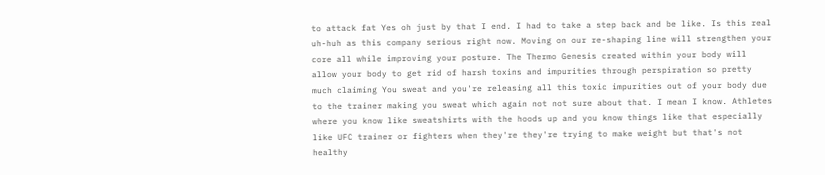to attack fat Yes oh just by that I end. I had to take a step back and be like. Is this real uh-huh as this company serious right now. Moving on our re-shaping line will strengthen your core all while improving your posture. The Thermo Genesis created within your body will allow your body to get rid of harsh toxins and impurities through perspiration so pretty much claiming You sweat and you're releasing all this toxic impurities out of your body due to the trainer making you sweat which again not not sure about that. I mean I know. Athletes where you know like sweatshirts with the hoods up and you know things like that especially like UFC trainer or fighters when they're they're trying to make weight but that's not healthy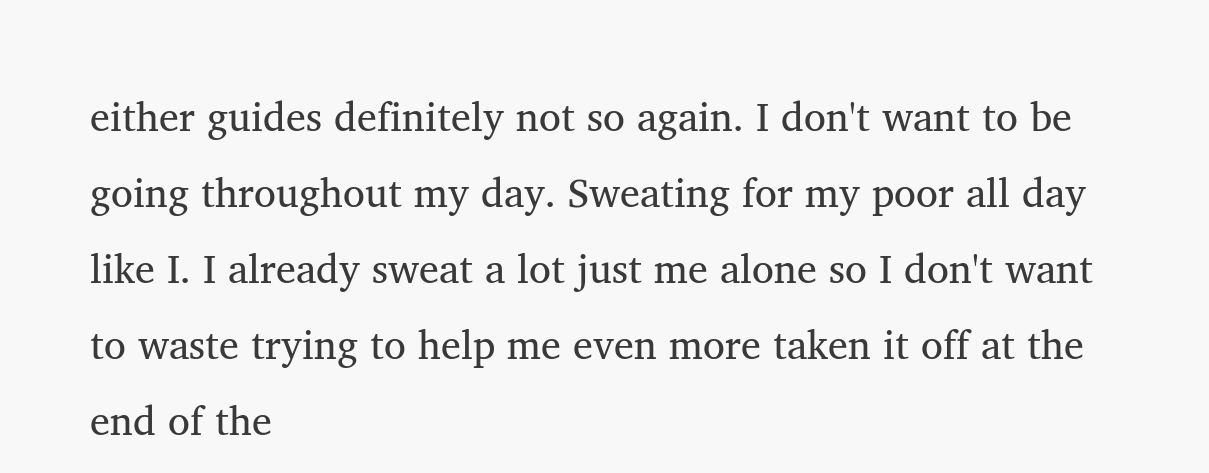either guides definitely not so again. I don't want to be going throughout my day. Sweating for my poor all day like I. I already sweat a lot just me alone so I don't want to waste trying to help me even more taken it off at the end of the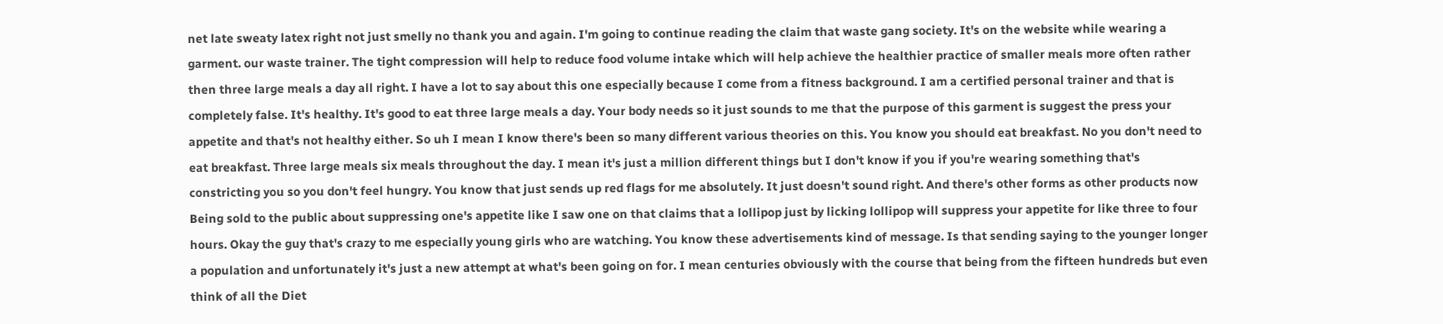net late sweaty latex right not just smelly no thank you and again. I'm going to continue reading the claim that waste gang society. It's on the website while wearing a garment. our waste trainer. The tight compression will help to reduce food volume intake which will help achieve the healthier practice of smaller meals more often rather then three large meals a day all right. I have a lot to say about this one especially because I come from a fitness background. I am a certified personal trainer and that is completely false. It's healthy. It's good to eat three large meals a day. Your body needs so it just sounds to me that the purpose of this garment is suggest the press your appetite and that's not healthy either. So uh I mean I know there's been so many different various theories on this. You know you should eat breakfast. No you don't need to eat breakfast. Three large meals six meals throughout the day. I mean it's just a million different things but I don't know if you if you're wearing something that's constricting you so you don't feel hungry. You know that just sends up red flags for me absolutely. It just doesn't sound right. And there's other forms as other products now Being sold to the public about suppressing one's appetite like I saw one on that claims that a lollipop just by licking lollipop will suppress your appetite for like three to four hours. Okay the guy that's crazy to me especially young girls who are watching. You know these advertisements kind of message. Is that sending saying to the younger longer a population and unfortunately it's just a new attempt at what's been going on for. I mean centuries obviously with the course that being from the fifteen hundreds but even think of all the Diet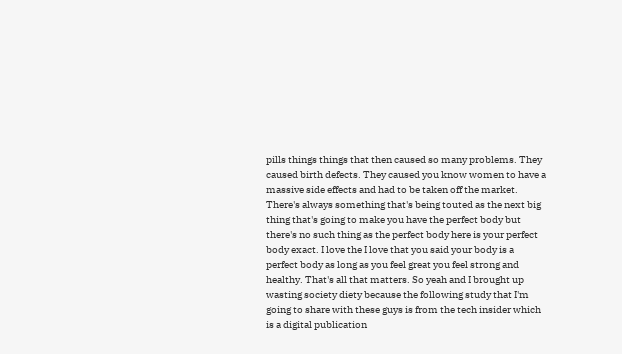pills things things that then caused so many problems. They caused birth defects. They caused you know women to have a massive side effects and had to be taken off the market. There's always something that's being touted as the next big thing that's going to make you have the perfect body but there's no such thing as the perfect body here is your perfect body exact. I love the I love that you said your body is a perfect body as long as you feel great you feel strong and healthy. That's all that matters. So yeah and I brought up wasting society diety because the following study that I'm going to share with these guys is from the tech insider which is a digital publication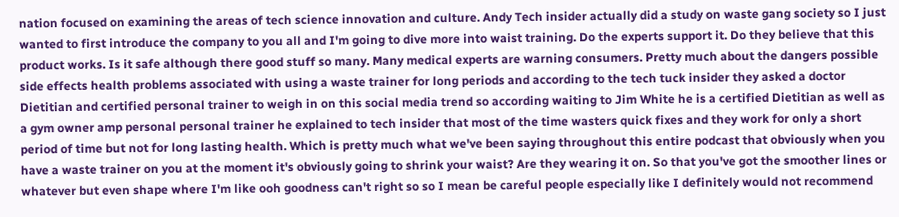nation focused on examining the areas of tech science innovation and culture. Andy Tech insider actually did a study on waste gang society so I just wanted to first introduce the company to you all and I'm going to dive more into waist training. Do the experts support it. Do they believe that this product works. Is it safe although there good stuff so many. Many medical experts are warning consumers. Pretty much about the dangers possible side effects health problems associated with using a waste trainer for long periods and according to the tech tuck insider they asked a doctor Dietitian and certified personal trainer to weigh in on this social media trend so according waiting to Jim White he is a certified Dietitian as well as a gym owner amp personal personal trainer he explained to tech insider that most of the time wasters quick fixes and they work for only a short period of time but not for long lasting health. Which is pretty much what we've been saying throughout this entire podcast that obviously when you have a waste trainer on you at the moment it's obviously going to shrink your waist? Are they wearing it on. So that you've got the smoother lines or whatever but even shape where I'm like ooh goodness can't right so so I mean be careful people especially like I definitely would not recommend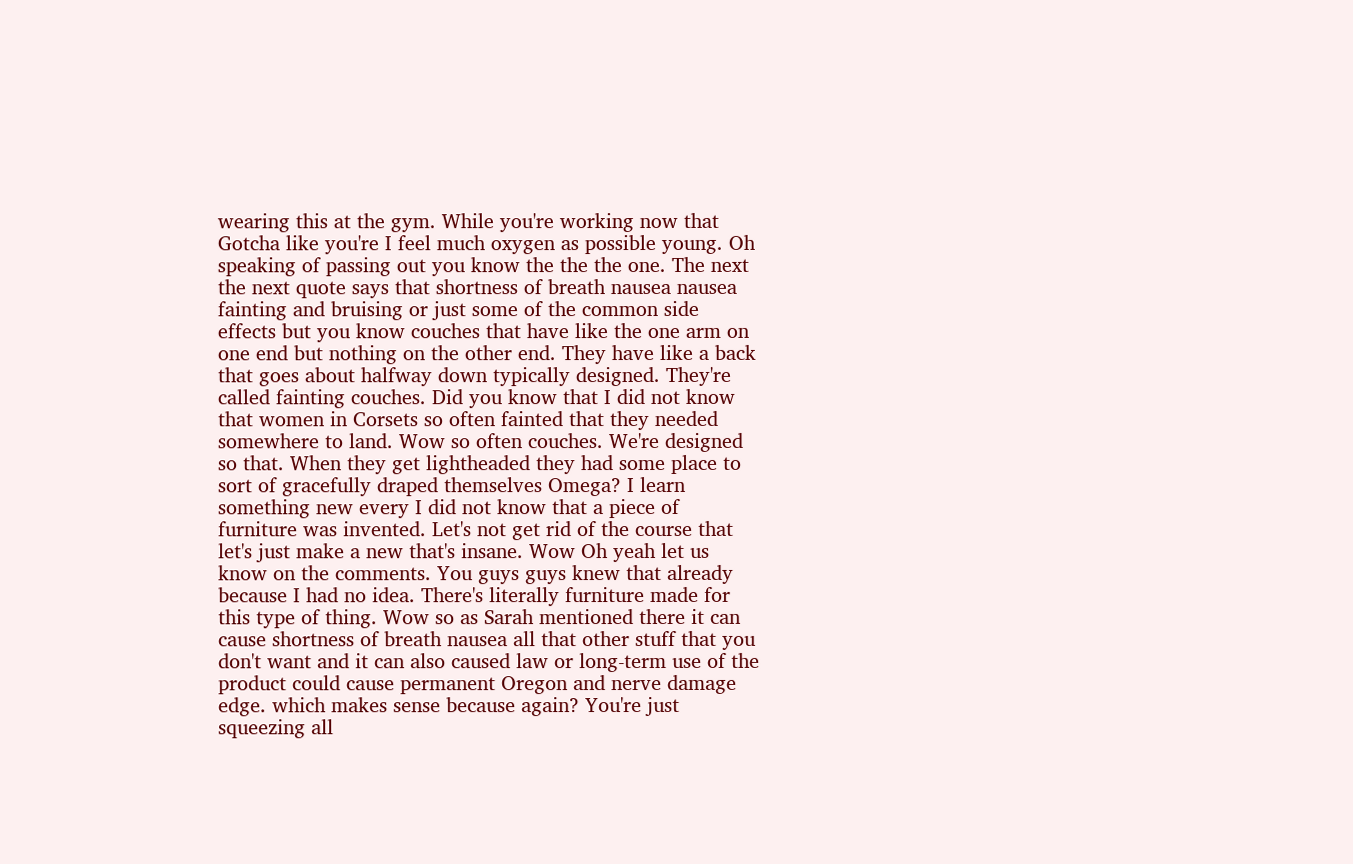wearing this at the gym. While you're working now that Gotcha like you're I feel much oxygen as possible young. Oh speaking of passing out you know the the the one. The next the next quote says that shortness of breath nausea nausea fainting and bruising or just some of the common side effects but you know couches that have like the one arm on one end but nothing on the other end. They have like a back that goes about halfway down typically designed. They're called fainting couches. Did you know that I did not know that women in Corsets so often fainted that they needed somewhere to land. Wow so often couches. We're designed so that. When they get lightheaded they had some place to sort of gracefully draped themselves Omega? I learn something new every I did not know that a piece of furniture was invented. Let's not get rid of the course that let's just make a new that's insane. Wow Oh yeah let us know on the comments. You guys guys knew that already because I had no idea. There's literally furniture made for this type of thing. Wow so as Sarah mentioned there it can cause shortness of breath nausea all that other stuff that you don't want and it can also caused law or long-term use of the product could cause permanent Oregon and nerve damage edge. which makes sense because again? You're just squeezing all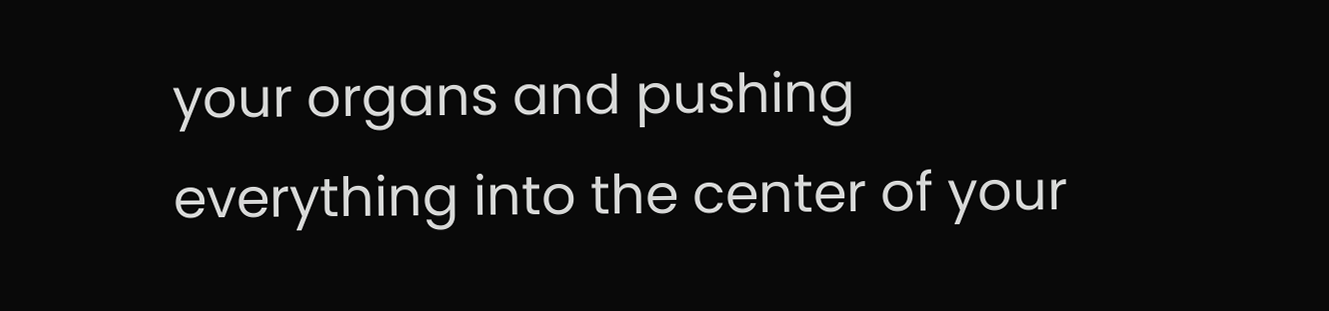your organs and pushing everything into the center of your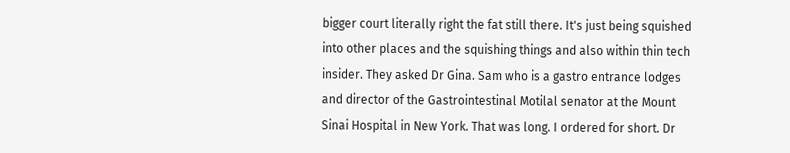bigger court literally right the fat still there. It's just being squished into other places and the squishing things and also within thin tech insider. They asked Dr Gina. Sam who is a gastro entrance lodges and director of the Gastrointestinal Motilal senator at the Mount Sinai Hospital in New York. That was long. I ordered for short. Dr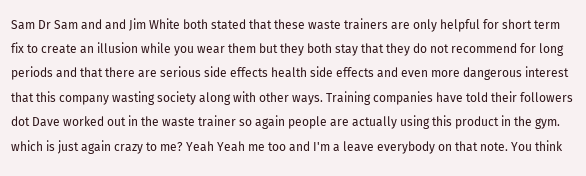Sam Dr Sam and and Jim White both stated that these waste trainers are only helpful for short term fix to create an illusion while you wear them but they both stay that they do not recommend for long periods and that there are serious side effects health side effects and even more dangerous interest that this company wasting society along with other ways. Training companies have told their followers dot Dave worked out in the waste trainer so again people are actually using this product in the gym. which is just again crazy to me? Yeah Yeah me too and I'm a leave everybody on that note. You think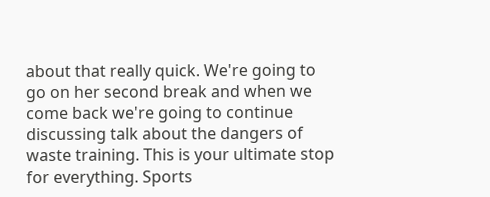about that really quick. We're going to go on her second break and when we come back we're going to continue discussing talk about the dangers of waste training. This is your ultimate stop for everything. Sports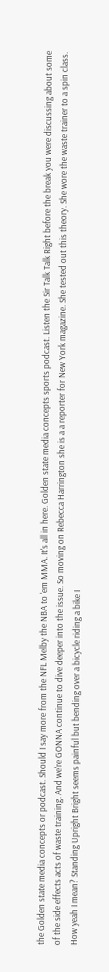the Golden state media concepts or podcast. Should I say more from the NFL Melby the NBA to 'em MMA. It's all in here. Golden state media concepts sports podcast. Listen the Sir Talk Talk Right before the break you were discussing about some of the side effects acts of waste training. And we're GONNA continue to dive deeper into the issue. So moving on Rebecca Harrington she is a a reporter for New York magazine. She tested out this theory. She wore the waste trainer to a spin class. How yeah I mean? Standing Upright Bright seems painful but bending over a bicycle riding a bike I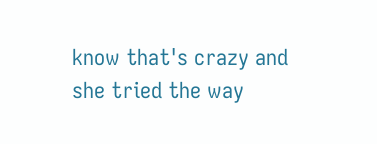know that's crazy and she tried the way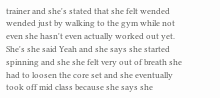trainer and she's stated that she felt wended wended just by walking to the gym while not even she hasn't even actually worked out yet. She's she said Yeah and she says she started spinning and she she felt very out of breath she had to loosen the core set and she eventually took off mid class because she says she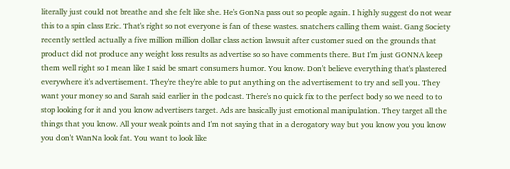literally just could not breathe and she felt like she. He's GonNa pass out so people again. I highly suggest do not wear this to a spin class Eric. That's right so not everyone is fan of these wastes. snatchers calling them waist. Gang Society recently settled actually a five million million dollar class action lawsuit after customer sued on the grounds that product did not produce any weight loss results as advertise so so have comments there. But I'm just GONNA keep them well right so I mean like I said be smart consumers humor. You know. Don't believe everything that's plastered everywhere it's advertisement. They're they're able to put anything on the advertisement to try and sell you. They want your money so and Sarah said earlier in the podcast. There's no quick fix to the perfect body so we need to to stop looking for it and you know advertisers target. Ads are basically just emotional manipulation. They target all the things that you know. All your weak points and I'm not saying that in a derogatory way but you know you you know you don't WanNa look fat. You want to look like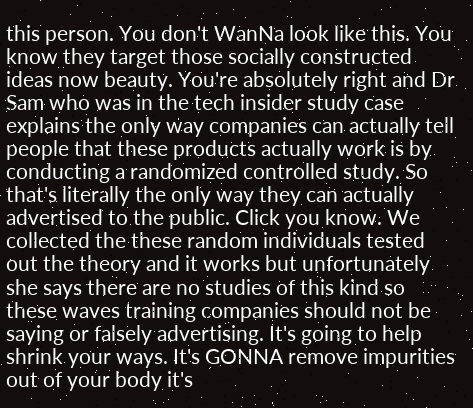this person. You don't WanNa look like this. You know they target those socially constructed ideas now beauty. You're absolutely right and Dr Sam who was in the tech insider study case explains the only way companies can actually tell people that these products actually work is by conducting a randomized controlled study. So that's literally the only way they can actually advertised to the public. Click you know. We collected the these random individuals tested out the theory and it works but unfortunately she says there are no studies of this kind so these waves training companies should not be saying or falsely advertising. It's going to help shrink your ways. It's GONNA remove impurities out of your body it's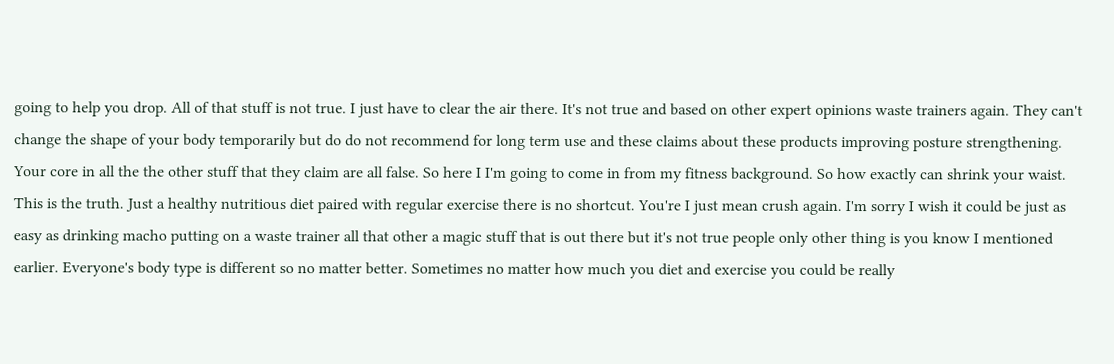going to help you drop. All of that stuff is not true. I just have to clear the air there. It's not true and based on other expert opinions waste trainers again. They can't change the shape of your body temporarily but do do not recommend for long term use and these claims about these products improving posture strengthening. Your core in all the the other stuff that they claim are all false. So here I I'm going to come in from my fitness background. So how exactly can shrink your waist. This is the truth. Just a healthy nutritious diet paired with regular exercise there is no shortcut. You're I just mean crush again. I'm sorry I wish it could be just as easy as drinking macho putting on a waste trainer all that other a magic stuff that is out there but it's not true people only other thing is you know I mentioned earlier. Everyone's body type is different so no matter better. Sometimes no matter how much you diet and exercise you could be really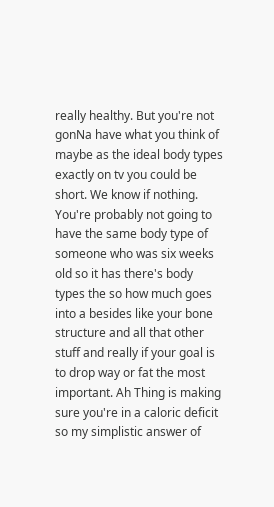really healthy. But you're not gonNa have what you think of maybe as the ideal body types exactly on tv you could be short. We know if nothing. You're probably not going to have the same body type of someone who was six weeks old so it has there's body types the so how much goes into a besides like your bone structure and all that other stuff and really if your goal is to drop way or fat the most important. Ah Thing is making sure you're in a caloric deficit so my simplistic answer of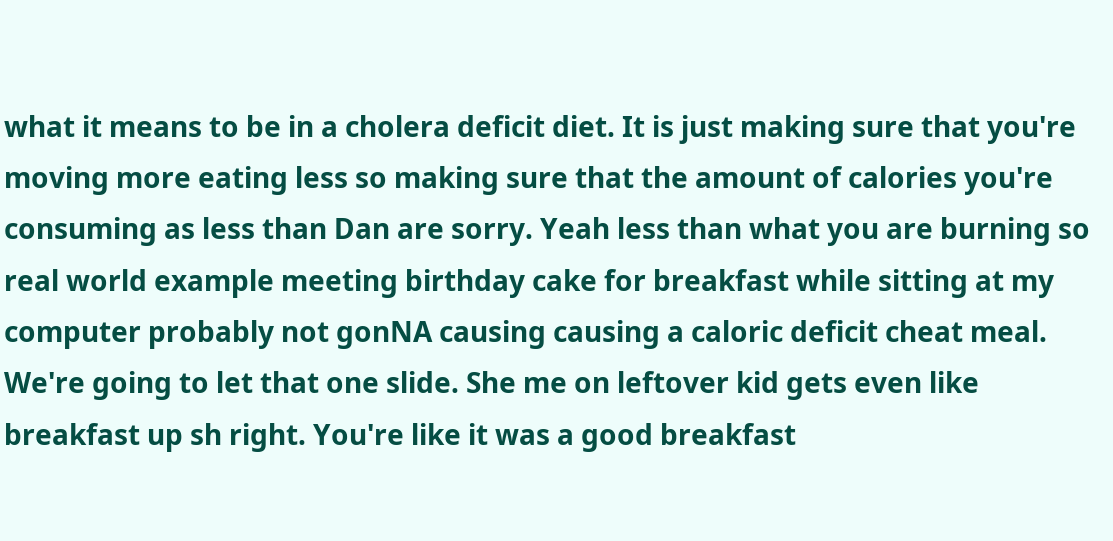what it means to be in a cholera deficit diet. It is just making sure that you're moving more eating less so making sure that the amount of calories you're consuming as less than Dan are sorry. Yeah less than what you are burning so real world example meeting birthday cake for breakfast while sitting at my computer probably not gonNA causing causing a caloric deficit cheat meal. We're going to let that one slide. She me on leftover kid gets even like breakfast up sh right. You're like it was a good breakfast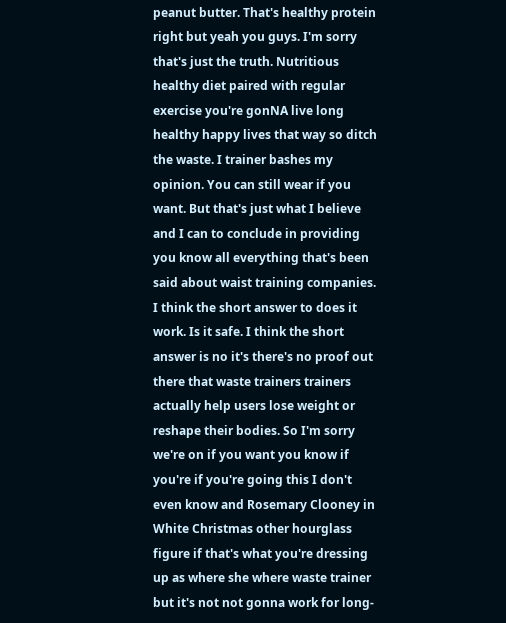peanut butter. That's healthy protein right but yeah you guys. I'm sorry that's just the truth. Nutritious healthy diet paired with regular exercise you're gonNA live long healthy happy lives that way so ditch the waste. I trainer bashes my opinion. You can still wear if you want. But that's just what I believe and I can to conclude in providing you know all everything that's been said about waist training companies. I think the short answer to does it work. Is it safe. I think the short answer is no it's there's no proof out there that waste trainers trainers actually help users lose weight or reshape their bodies. So I'm sorry we're on if you want you know if you're if you're going this I don't even know and Rosemary Clooney in White Christmas other hourglass figure if that's what you're dressing up as where she where waste trainer but it's not not gonna work for long-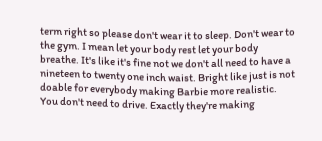term right so please don't wear it to sleep. Don't wear to the gym. I mean let your body rest let your body breathe. It's like it's fine not we don't all need to have a nineteen to twenty one inch waist. Bright like just is not doable for everybody making Barbie more realistic. You don't need to drive. Exactly they're making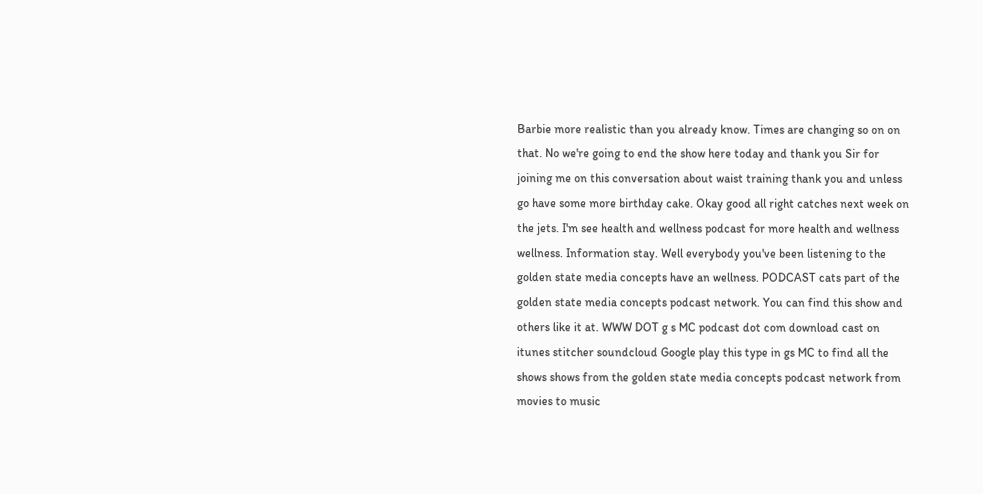Barbie more realistic than you already know. Times are changing so on on that. No we're going to end the show here today and thank you Sir for joining me on this conversation about waist training thank you and unless go have some more birthday cake. Okay good all right catches next week on the jets. I'm see health and wellness podcast for more health and wellness wellness. Information stay. Well everybody you've been listening to the golden state media concepts have an wellness. PODCAST cats part of the golden state media concepts podcast network. You can find this show and others like it at. WWW DOT g s MC podcast dot com download cast on itunes stitcher soundcloud Google play this type in gs MC to find all the shows shows from the golden state media concepts podcast network from movies to music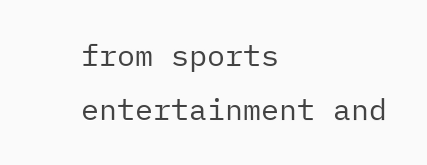from sports entertainment and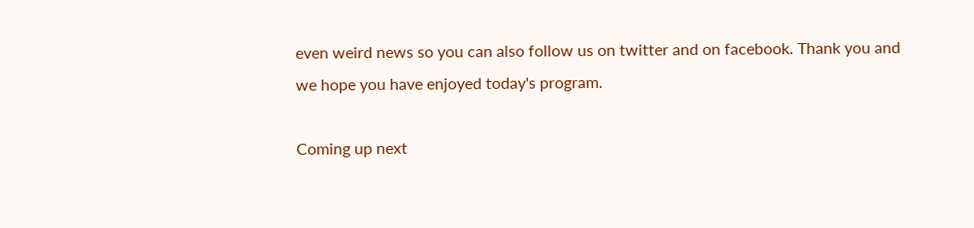even weird news so you can also follow us on twitter and on facebook. Thank you and we hope you have enjoyed today's program.

Coming up next